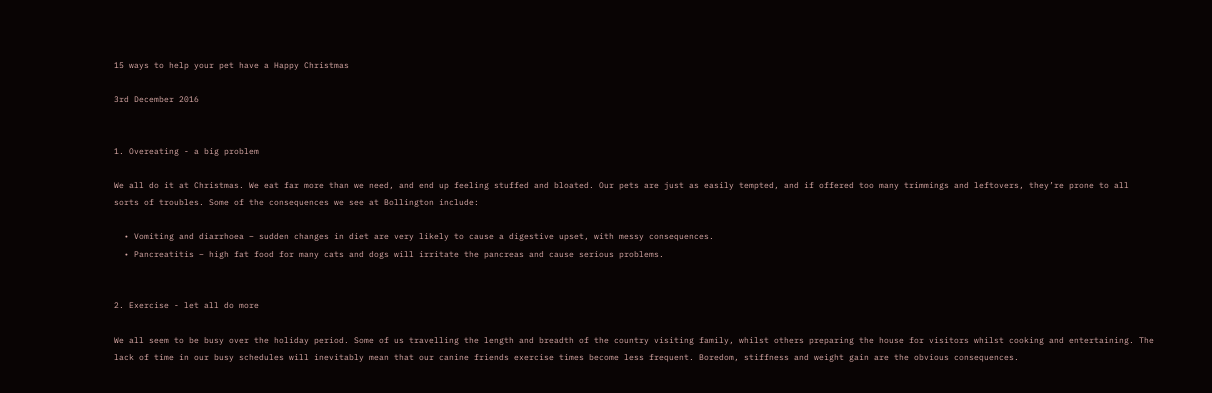15 ways to help your pet have a Happy Christmas

3rd December 2016


1. Overeating - a big problem

We all do it at Christmas. We eat far more than we need, and end up feeling stuffed and bloated. Our pets are just as easily tempted, and if offered too many trimmings and leftovers, they’re prone to all sorts of troubles. Some of the consequences we see at Bollington include:

  • Vomiting and diarrhoea – sudden changes in diet are very likely to cause a digestive upset, with messy consequences.
  • Pancreatitis – high fat food for many cats and dogs will irritate the pancreas and cause serious problems.


2. Exercise - let all do more

We all seem to be busy over the holiday period. Some of us travelling the length and breadth of the country visiting family, whilst others preparing the house for visitors whilst cooking and entertaining. The lack of time in our busy schedules will inevitably mean that our canine friends exercise times become less frequent. Boredom, stiffness and weight gain are the obvious consequences.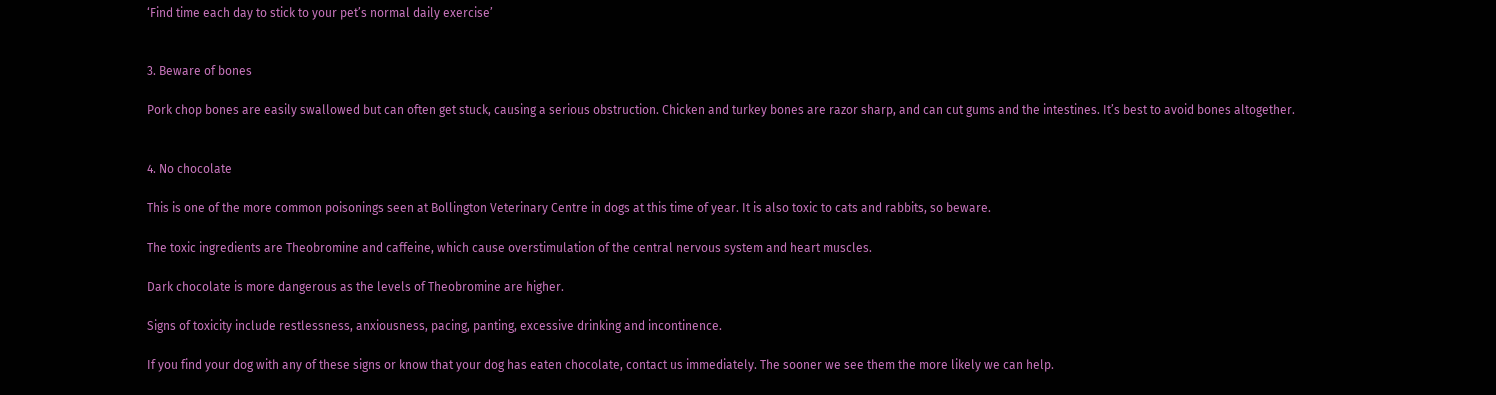‘Find time each day to stick to your pet’s normal daily exercise’


3. Beware of bones

Pork chop bones are easily swallowed but can often get stuck, causing a serious obstruction. Chicken and turkey bones are razor sharp, and can cut gums and the intestines. It’s best to avoid bones altogether.


4. No chocolate

This is one of the more common poisonings seen at Bollington Veterinary Centre in dogs at this time of year. It is also toxic to cats and rabbits, so beware.

The toxic ingredients are Theobromine and caffeine, which cause overstimulation of the central nervous system and heart muscles.

Dark chocolate is more dangerous as the levels of Theobromine are higher.

Signs of toxicity include restlessness, anxiousness, pacing, panting, excessive drinking and incontinence.

If you find your dog with any of these signs or know that your dog has eaten chocolate, contact us immediately. The sooner we see them the more likely we can help.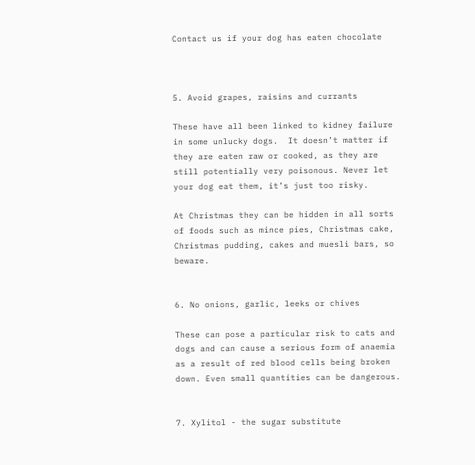Contact us if your dog has eaten chocolate



5. Avoid grapes, raisins and currants

These have all been linked to kidney failure in some unlucky dogs.  It doesn’t matter if they are eaten raw or cooked, as they are still potentially very poisonous. Never let your dog eat them, it’s just too risky.

At Christmas they can be hidden in all sorts of foods such as mince pies, Christmas cake, Christmas pudding, cakes and muesli bars, so beware.


6. No onions, garlic, leeks or chives

These can pose a particular risk to cats and dogs and can cause a serious form of anaemia as a result of red blood cells being broken down. Even small quantities can be dangerous.


7. Xylitol - the sugar substitute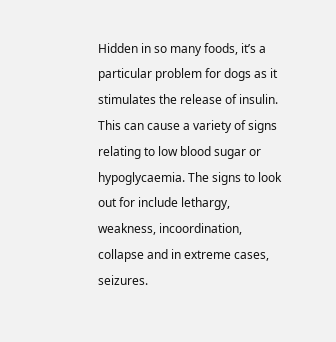Hidden in so many foods, it’s a particular problem for dogs as it stimulates the release of insulin. This can cause a variety of signs relating to low blood sugar or hypoglycaemia. The signs to look out for include lethargy, weakness, incoordination, collapse and in extreme cases, seizures.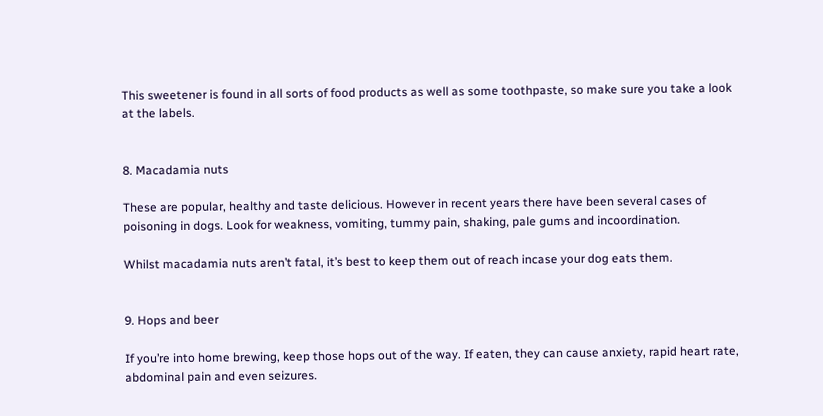This sweetener is found in all sorts of food products as well as some toothpaste, so make sure you take a look at the labels.


8. Macadamia nuts

These are popular, healthy and taste delicious. However in recent years there have been several cases of poisoning in dogs. Look for weakness, vomiting, tummy pain, shaking, pale gums and incoordination.

Whilst macadamia nuts aren’t fatal, it’s best to keep them out of reach incase your dog eats them.


9. Hops and beer

If you’re into home brewing, keep those hops out of the way. If eaten, they can cause anxiety, rapid heart rate, abdominal pain and even seizures.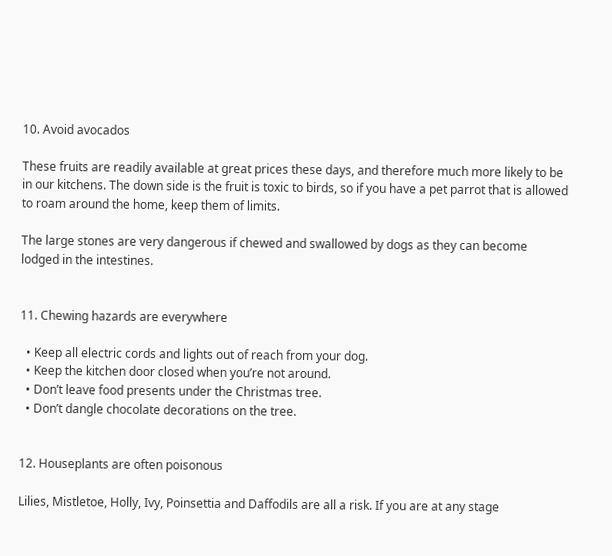10. Avoid avocados

These fruits are readily available at great prices these days, and therefore much more likely to be in our kitchens. The down side is the fruit is toxic to birds, so if you have a pet parrot that is allowed to roam around the home, keep them of limits.

The large stones are very dangerous if chewed and swallowed by dogs as they can become lodged in the intestines.


11. Chewing hazards are everywhere

  • Keep all electric cords and lights out of reach from your dog.
  • Keep the kitchen door closed when you’re not around.
  • Don’t leave food presents under the Christmas tree.
  • Don’t dangle chocolate decorations on the tree.


12. Houseplants are often poisonous

Lilies, Mistletoe, Holly, Ivy, Poinsettia and Daffodils are all a risk. If you are at any stage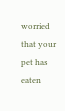worried that your pet has eaten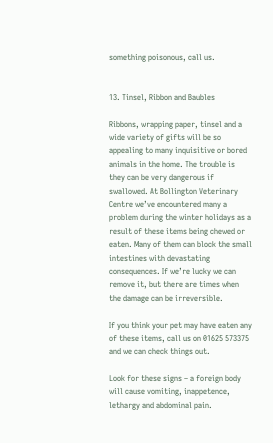something poisonous, call us.


13. Tinsel, Ribbon and Baubles

Ribbons, wrapping paper, tinsel and a wide variety of gifts will be so appealing to many inquisitive or bored animals in the home. The trouble is they can be very dangerous if swallowed. At Bollington Veterinary Centre we’ve encountered many a problem during the winter holidays as a result of these items being chewed or eaten. Many of them can block the small intestines with devastating consequences. If we’re lucky we can remove it, but there are times when the damage can be irreversible.

If you think your pet may have eaten any of these items, call us on 01625 573375 and we can check things out.

Look for these signs – a foreign body will cause vomiting, inappetence, lethargy and abdominal pain.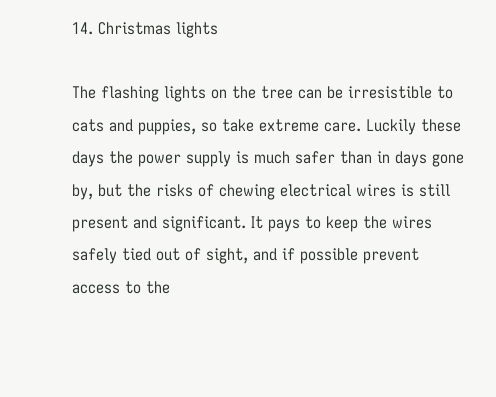14. Christmas lights

The flashing lights on the tree can be irresistible to cats and puppies, so take extreme care. Luckily these days the power supply is much safer than in days gone by, but the risks of chewing electrical wires is still present and significant. It pays to keep the wires safely tied out of sight, and if possible prevent access to the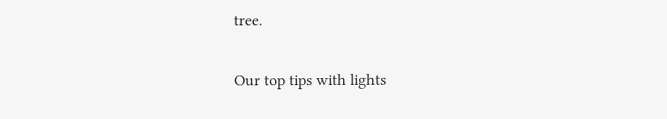tree.

Our top tips with lights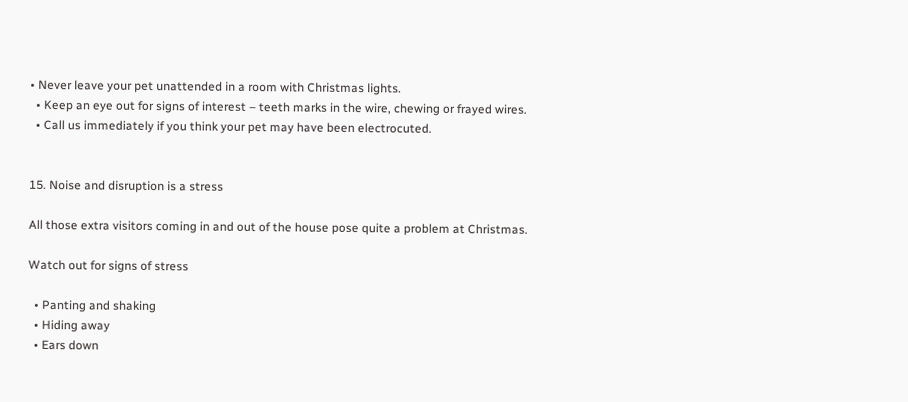• Never leave your pet unattended in a room with Christmas lights.
  • Keep an eye out for signs of interest – teeth marks in the wire, chewing or frayed wires.
  • Call us immediately if you think your pet may have been electrocuted.


15. Noise and disruption is a stress

All those extra visitors coming in and out of the house pose quite a problem at Christmas.

Watch out for signs of stress

  • Panting and shaking
  • Hiding away
  • Ears down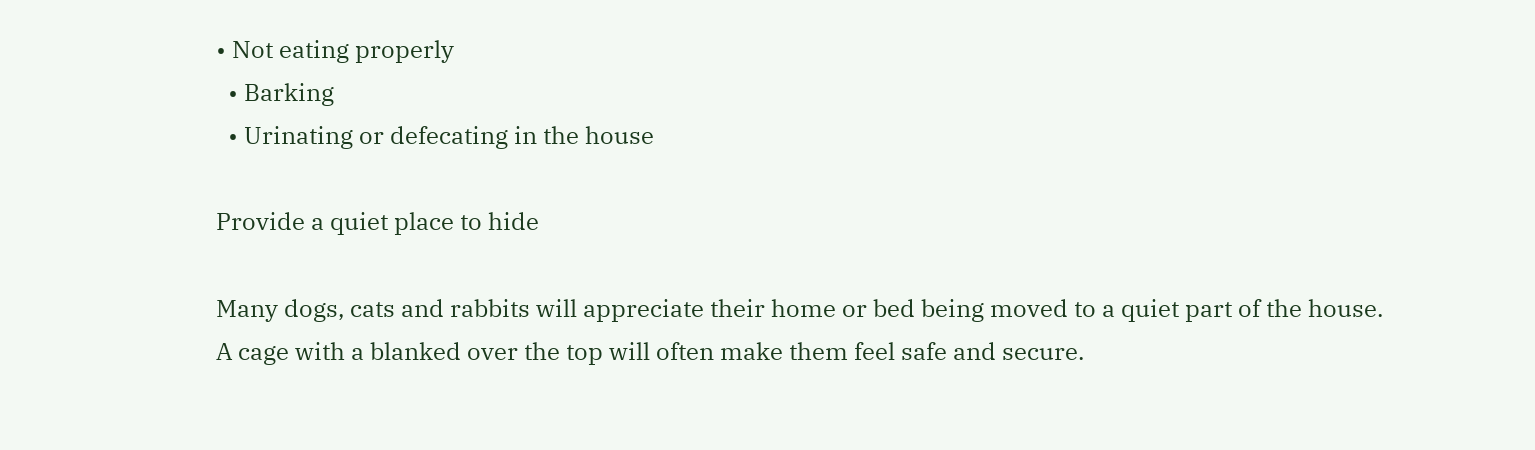• Not eating properly
  • Barking
  • Urinating or defecating in the house

Provide a quiet place to hide

Many dogs, cats and rabbits will appreciate their home or bed being moved to a quiet part of the house. A cage with a blanked over the top will often make them feel safe and secure.